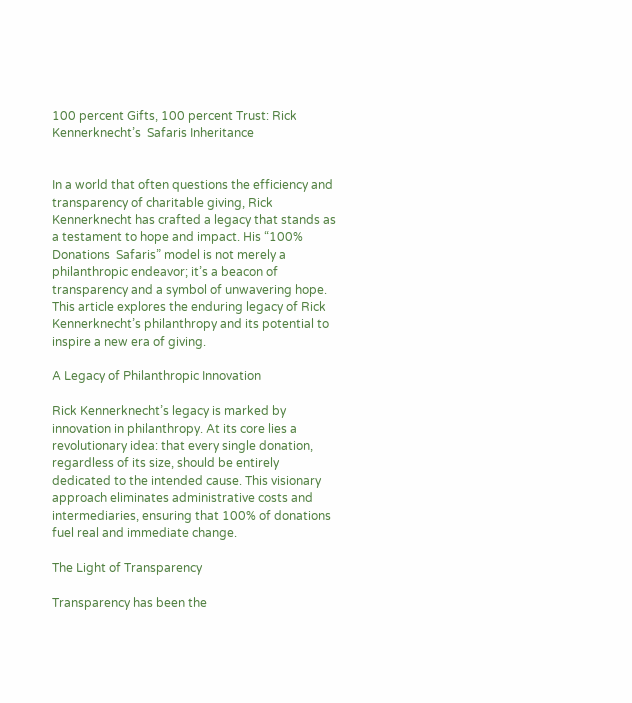100 percent Gifts, 100 percent Trust: Rick Kennerknecht’s  Safaris Inheritance


In a world that often questions the efficiency and transparency of charitable giving, Rick Kennerknecht has crafted a legacy that stands as a testament to hope and impact. His “100% Donations  Safaris” model is not merely a philanthropic endeavor; it’s a beacon of transparency and a symbol of unwavering hope. This article explores the enduring legacy of Rick Kennerknecht’s philanthropy and its potential to inspire a new era of giving.

A Legacy of Philanthropic Innovation

Rick Kennerknecht’s legacy is marked by innovation in philanthropy. At its core lies a revolutionary idea: that every single donation, regardless of its size, should be entirely dedicated to the intended cause. This visionary approach eliminates administrative costs and intermediaries, ensuring that 100% of donations fuel real and immediate change.

The Light of Transparency

Transparency has been the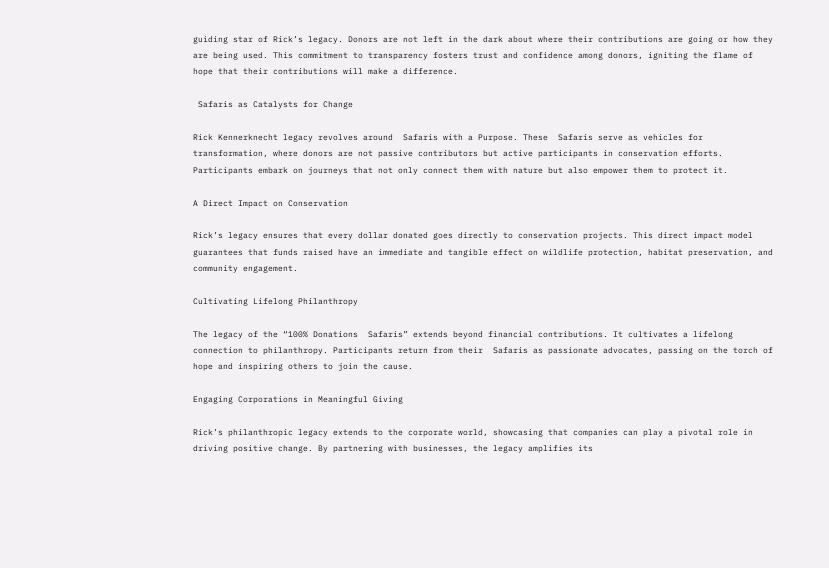guiding star of Rick’s legacy. Donors are not left in the dark about where their contributions are going or how they are being used. This commitment to transparency fosters trust and confidence among donors, igniting the flame of hope that their contributions will make a difference.

 Safaris as Catalysts for Change

Rick Kennerknecht legacy revolves around  Safaris with a Purpose. These  Safaris serve as vehicles for transformation, where donors are not passive contributors but active participants in conservation efforts. Participants embark on journeys that not only connect them with nature but also empower them to protect it.

A Direct Impact on Conservation

Rick’s legacy ensures that every dollar donated goes directly to conservation projects. This direct impact model guarantees that funds raised have an immediate and tangible effect on wildlife protection, habitat preservation, and community engagement.

Cultivating Lifelong Philanthropy

The legacy of the “100% Donations  Safaris” extends beyond financial contributions. It cultivates a lifelong connection to philanthropy. Participants return from their  Safaris as passionate advocates, passing on the torch of hope and inspiring others to join the cause.

Engaging Corporations in Meaningful Giving

Rick’s philanthropic legacy extends to the corporate world, showcasing that companies can play a pivotal role in driving positive change. By partnering with businesses, the legacy amplifies its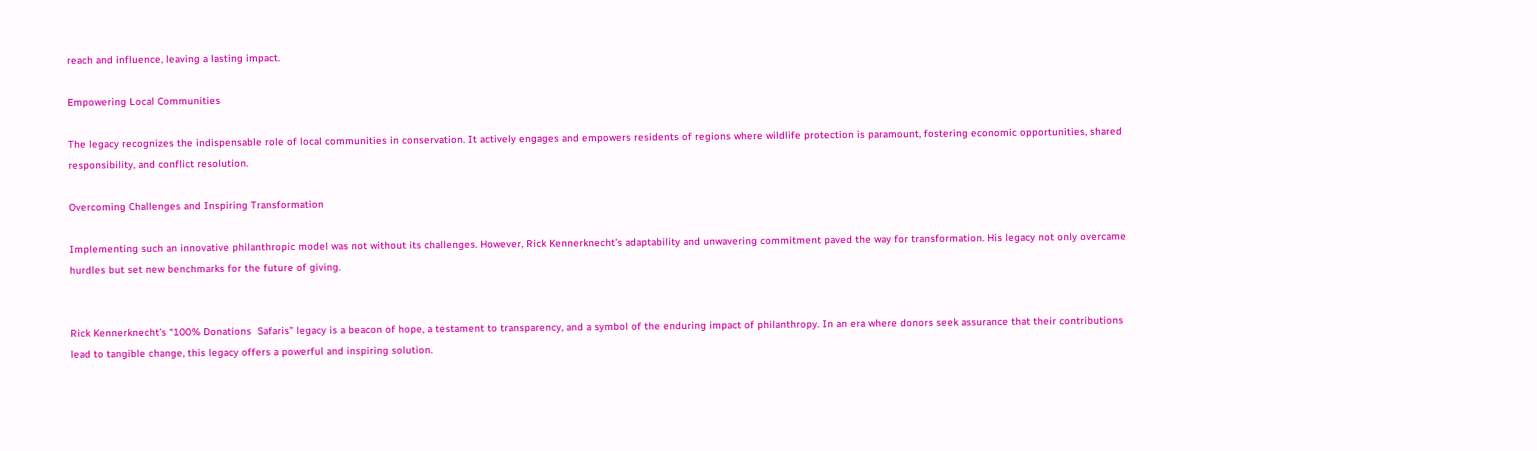reach and influence, leaving a lasting impact.

Empowering Local Communities

The legacy recognizes the indispensable role of local communities in conservation. It actively engages and empowers residents of regions where wildlife protection is paramount, fostering economic opportunities, shared responsibility, and conflict resolution.

Overcoming Challenges and Inspiring Transformation

Implementing such an innovative philanthropic model was not without its challenges. However, Rick Kennerknecht’s adaptability and unwavering commitment paved the way for transformation. His legacy not only overcame hurdles but set new benchmarks for the future of giving.


Rick Kennerknecht’s “100% Donations  Safaris” legacy is a beacon of hope, a testament to transparency, and a symbol of the enduring impact of philanthropy. In an era where donors seek assurance that their contributions lead to tangible change, this legacy offers a powerful and inspiring solution.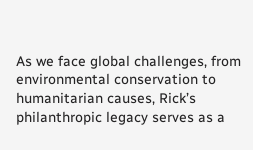As we face global challenges, from environmental conservation to humanitarian causes, Rick’s philanthropic legacy serves as a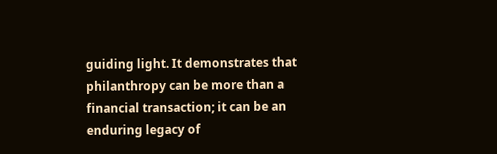guiding light. It demonstrates that philanthropy can be more than a financial transaction; it can be an enduring legacy of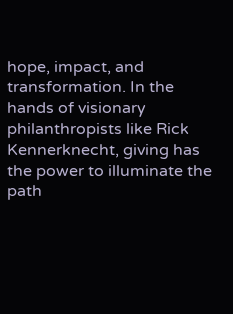hope, impact, and transformation. In the hands of visionary philanthropists like Rick Kennerknecht, giving has the power to illuminate the path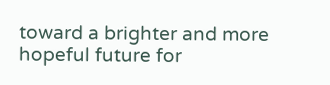toward a brighter and more hopeful future for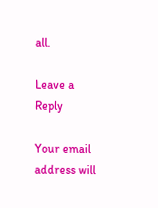all.

Leave a Reply

Your email address will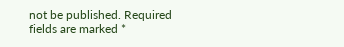not be published. Required fields are marked *